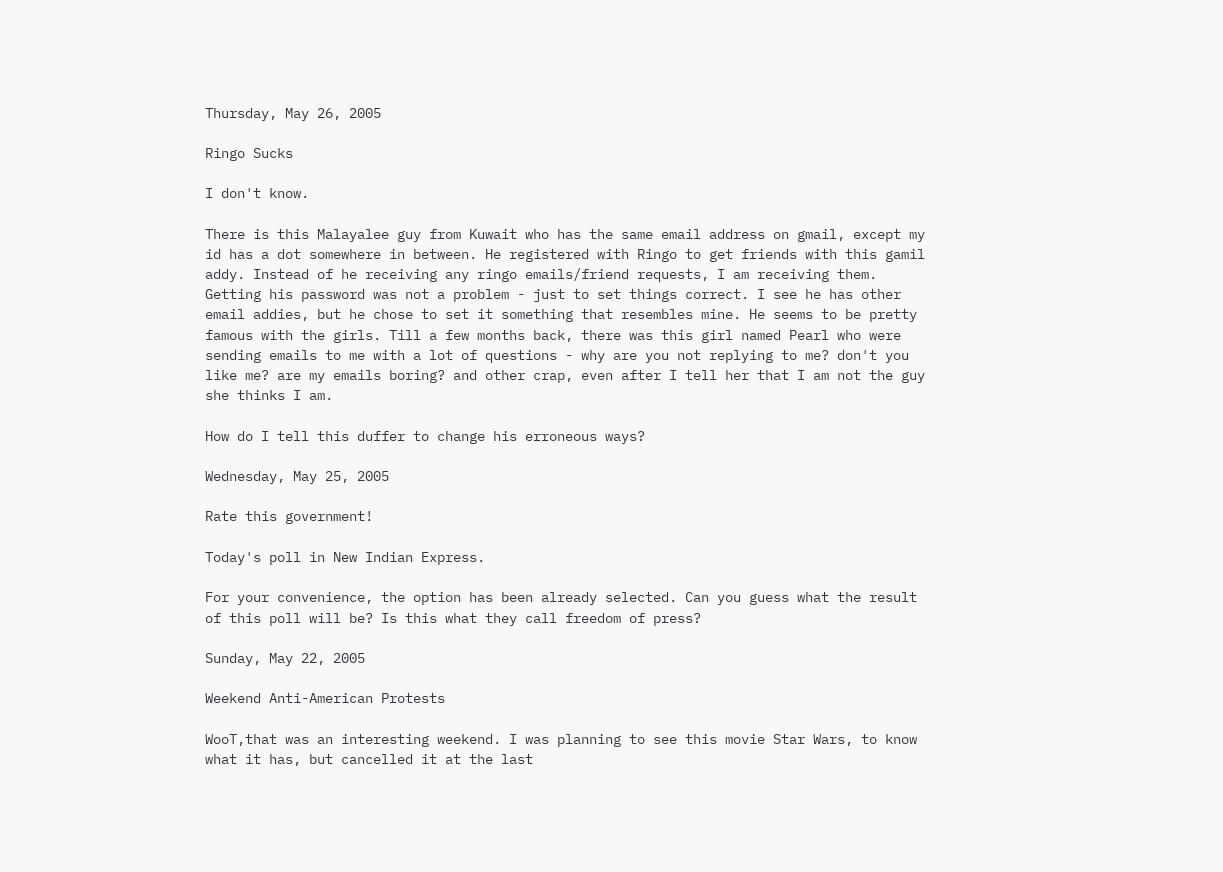Thursday, May 26, 2005

Ringo Sucks

I don't know.

There is this Malayalee guy from Kuwait who has the same email address on gmail, except my id has a dot somewhere in between. He registered with Ringo to get friends with this gamil addy. Instead of he receiving any ringo emails/friend requests, I am receiving them. Getting his password was not a problem - just to set things correct. I see he has other email addies, but he chose to set it something that resembles mine. He seems to be pretty famous with the girls. Till a few months back, there was this girl named Pearl who were sending emails to me with a lot of questions - why are you not replying to me? don't you like me? are my emails boring? and other crap, even after I tell her that I am not the guy she thinks I am.

How do I tell this duffer to change his erroneous ways?

Wednesday, May 25, 2005

Rate this government!

Today's poll in New Indian Express.

For your convenience, the option has been already selected. Can you guess what the result of this poll will be? Is this what they call freedom of press?

Sunday, May 22, 2005

Weekend Anti-American Protests

WooT,that was an interesting weekend. I was planning to see this movie Star Wars, to know what it has, but cancelled it at the last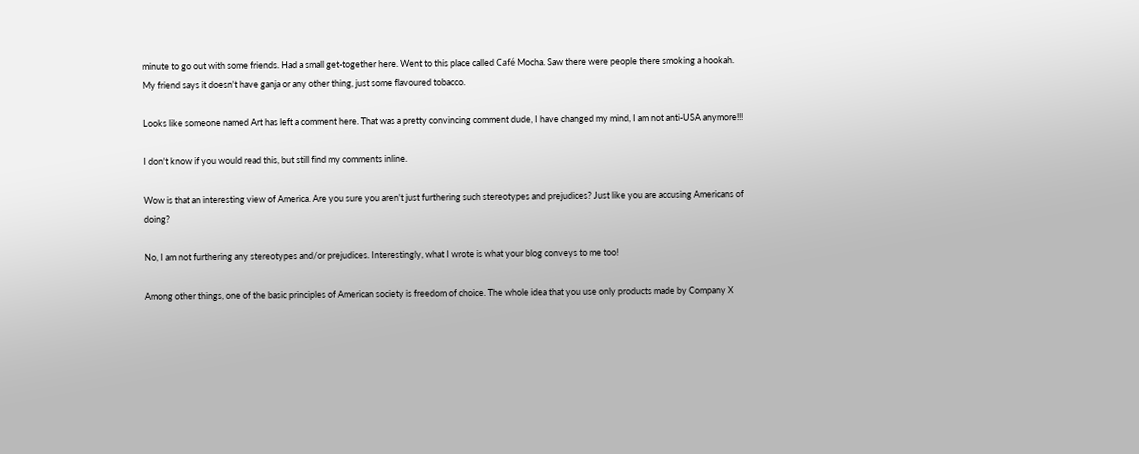minute to go out with some friends. Had a small get-together here. Went to this place called Café Mocha. Saw there were people there smoking a hookah. My friend says it doesn't have ganja or any other thing, just some flavoured tobacco.

Looks like someone named Art has left a comment here. That was a pretty convincing comment dude, I have changed my mind, I am not anti-USA anymore!!!

I don't know if you would read this, but still find my comments inline.

Wow is that an interesting view of America. Are you sure you aren't just furthering such stereotypes and prejudices? Just like you are accusing Americans of doing?

No, I am not furthering any stereotypes and/or prejudices. Interestingly, what I wrote is what your blog conveys to me too!

Among other things, one of the basic principles of American society is freedom of choice. The whole idea that you use only products made by Company X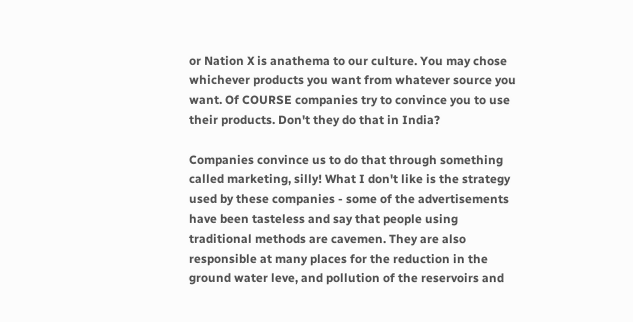or Nation X is anathema to our culture. You may chose whichever products you want from whatever source you want. Of COURSE companies try to convince you to use their products. Don't they do that in India?

Companies convince us to do that through something called marketing, silly! What I don't like is the strategy used by these companies - some of the advertisements have been tasteless and say that people using traditional methods are cavemen. They are also responsible at many places for the reduction in the ground water leve, and pollution of the reservoirs and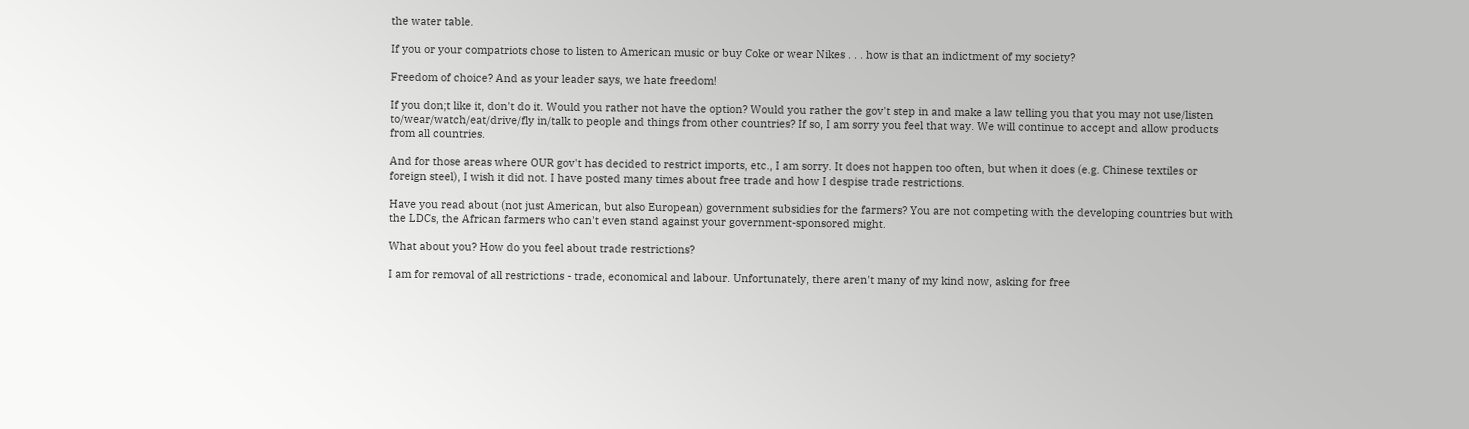the water table.

If you or your compatriots chose to listen to American music or buy Coke or wear Nikes . . . how is that an indictment of my society?

Freedom of choice? And as your leader says, we hate freedom!

If you don;t like it, don't do it. Would you rather not have the option? Would you rather the gov't step in and make a law telling you that you may not use/listen to/wear/watch/eat/drive/fly in/talk to people and things from other countries? If so, I am sorry you feel that way. We will continue to accept and allow products from all countries.

And for those areas where OUR gov't has decided to restrict imports, etc., I am sorry. It does not happen too often, but when it does (e.g. Chinese textiles or foreign steel), I wish it did not. I have posted many times about free trade and how I despise trade restrictions.

Have you read about (not just American, but also European) government subsidies for the farmers? You are not competing with the developing countries but with the LDCs, the African farmers who can't even stand against your government-sponsored might.

What about you? How do you feel about trade restrictions?

I am for removal of all restrictions - trade, economical and labour. Unfortunately, there aren't many of my kind now, asking for free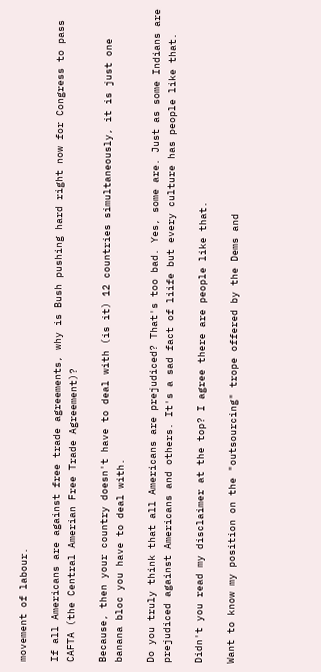movement of labour.

If all Americans are against free trade agreements, why is Bush pushing hard right now for Congress to pass CAFTA (the Central Amerian Free Trade Agreement)?

Because, then your country doesn't have to deal with (is it) 12 countries simultaneously, it is just one banana bloc you have to deal with.

Do you truly think that all Americans are prejudiced? That's too bad. Yes, some are. Just as some Indians are prejudiced against Americans and others. It's a sad fact of liife but every culture has people like that.

Didn't you read my disclaimer at the top? I agree there are people like that.

Want to know my position on the "outsourcing" trope offered by the Dems and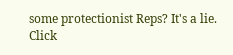some protectionist Reps? It's a lie. Click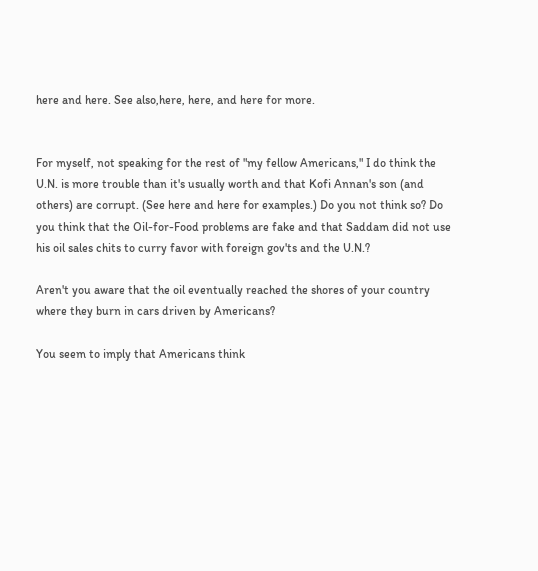here and here. See also,here, here, and here for more.


For myself, not speaking for the rest of "my fellow Americans," I do think the U.N. is more trouble than it's usually worth and that Kofi Annan's son (and others) are corrupt. (See here and here for examples.) Do you not think so? Do you think that the Oil-for-Food problems are fake and that Saddam did not use his oil sales chits to curry favor with foreign gov'ts and the U.N.?

Aren't you aware that the oil eventually reached the shores of your country where they burn in cars driven by Americans?

You seem to imply that Americans think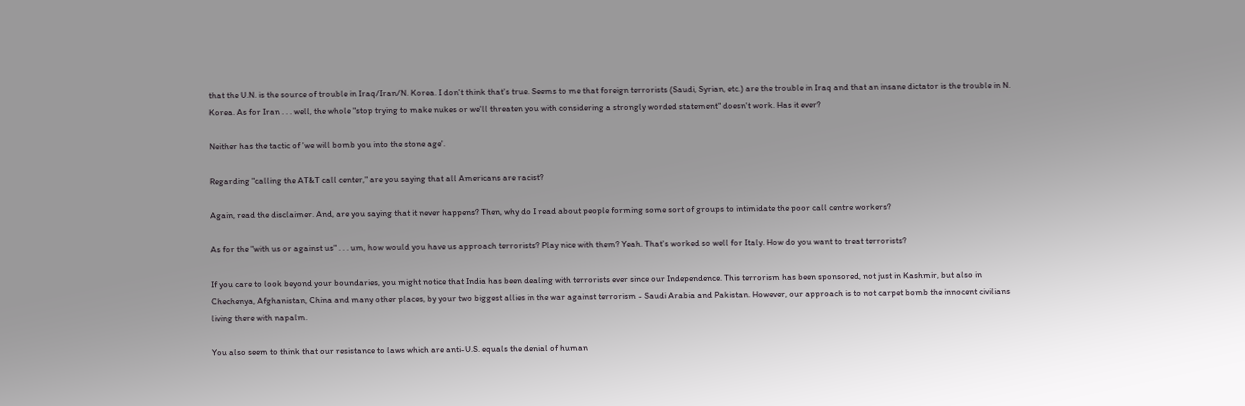that the U.N. is the source of trouble in Iraq/Iran/N. Korea. I don't think that's true. Seems to me that foreign terrorists (Saudi, Syrian, etc.) are the trouble in Iraq and that an insane dictator is the trouble in N. Korea. As for Iran . . . well, the whole "stop trying to make nukes or we'll threaten you with considering a strongly worded statement" doesn't work. Has it ever?

Neither has the tactic of 'we will bomb you into the stone age'.

Regarding "calling the AT&T call center," are you saying that all Americans are racist?

Again, read the disclaimer. And, are you saying that it never happens? Then, why do I read about people forming some sort of groups to intimidate the poor call centre workers?

As for the "with us or against us" . . . um, how would you have us approach terrorists? Play nice with them? Yeah. That's worked so well for Italy. How do you want to treat terrorists?

If you care to look beyond your boundaries, you might notice that India has been dealing with terrorists ever since our Independence. This terrorism has been sponsored, not just in Kashmir, but also in Chechenya, Afghanistan, China and many other places, by your two biggest allies in the war against terrorism - Saudi Arabia and Pakistan. However, our approach is to not carpet bomb the innocent civilians living there with napalm.

You also seem to think that our resistance to laws which are anti-U.S. equals the denial of human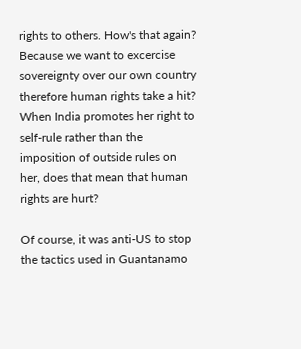rights to others. How's that again? Because we want to excercise sovereignty over our own country therefore human rights take a hit? When India promotes her right to self-rule rather than the imposition of outside rules on her, does that mean that human rights are hurt?

Of course, it was anti-US to stop the tactics used in Guantanamo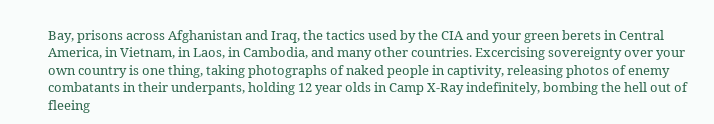Bay, prisons across Afghanistan and Iraq, the tactics used by the CIA and your green berets in Central America, in Vietnam, in Laos, in Cambodia, and many other countries. Excercising sovereignty over your own country is one thing, taking photographs of naked people in captivity, releasing photos of enemy combatants in their underpants, holding 12 year olds in Camp X-Ray indefinitely, bombing the hell out of fleeing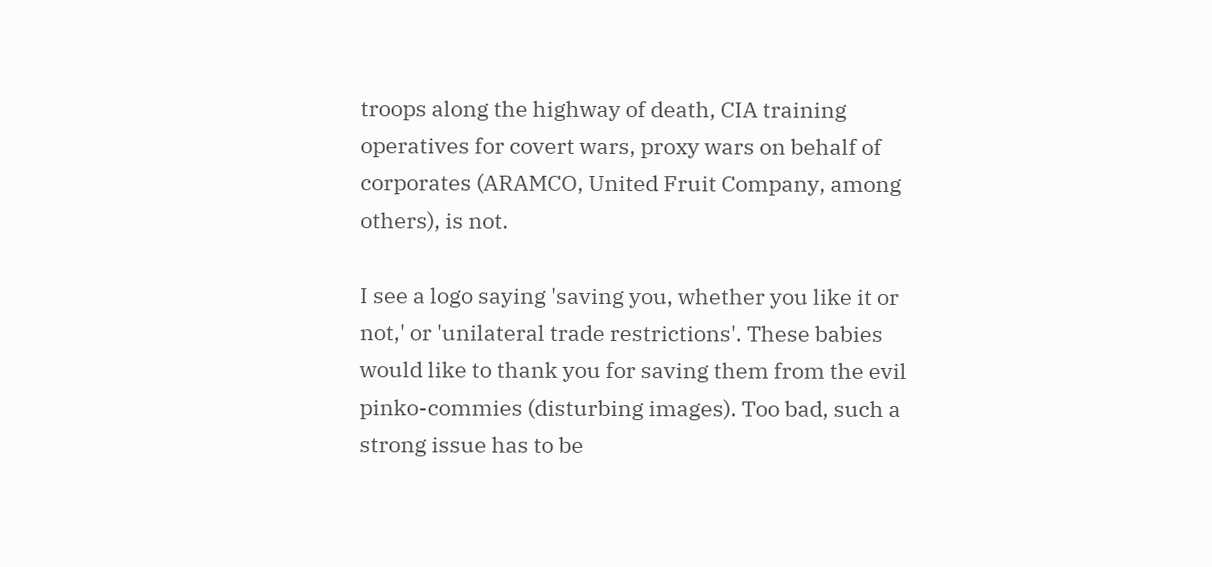troops along the highway of death, CIA training operatives for covert wars, proxy wars on behalf of corporates (ARAMCO, United Fruit Company, among others), is not.

I see a logo saying 'saving you, whether you like it or not,' or 'unilateral trade restrictions'. These babies would like to thank you for saving them from the evil pinko-commies (disturbing images). Too bad, such a strong issue has to be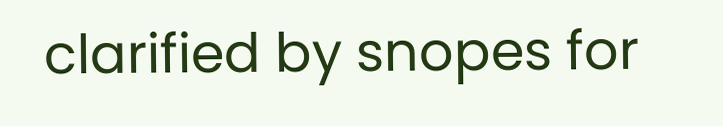clarified by snopes for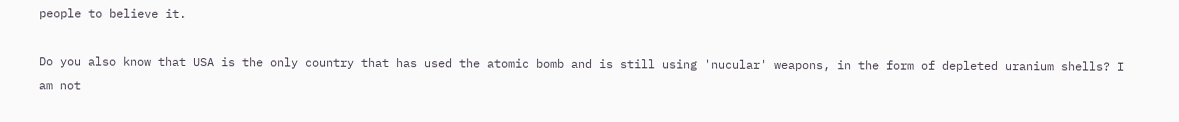people to believe it.

Do you also know that USA is the only country that has used the atomic bomb and is still using 'nucular' weapons, in the form of depleted uranium shells? I am not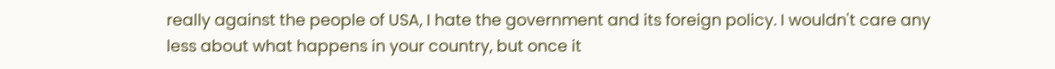really against the people of USA, I hate the government and its foreign policy. I wouldn't care any less about what happens in your country, but once it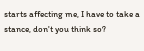starts affecting me, I have to take a stance, don't you think so?